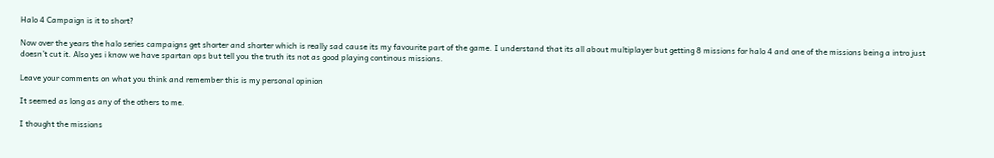Halo 4 Campaign is it to short?

Now over the years the halo series campaigns get shorter and shorter which is really sad cause its my favourite part of the game. I understand that its all about multiplayer but getting 8 missions for halo 4 and one of the missions being a intro just doesn’t cut it. Also yes i know we have spartan ops but tell you the truth its not as good playing continous missions.

Leave your comments on what you think and remember this is my personal opinion

It seemed as long as any of the others to me.

I thought the missions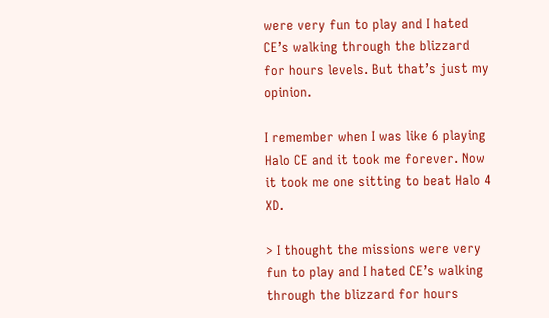were very fun to play and I hated CE’s walking through the blizzard for hours levels. But that’s just my opinion.

I remember when I was like 6 playing Halo CE and it took me forever. Now it took me one sitting to beat Halo 4 XD.

> I thought the missions were very fun to play and I hated CE’s walking through the blizzard for hours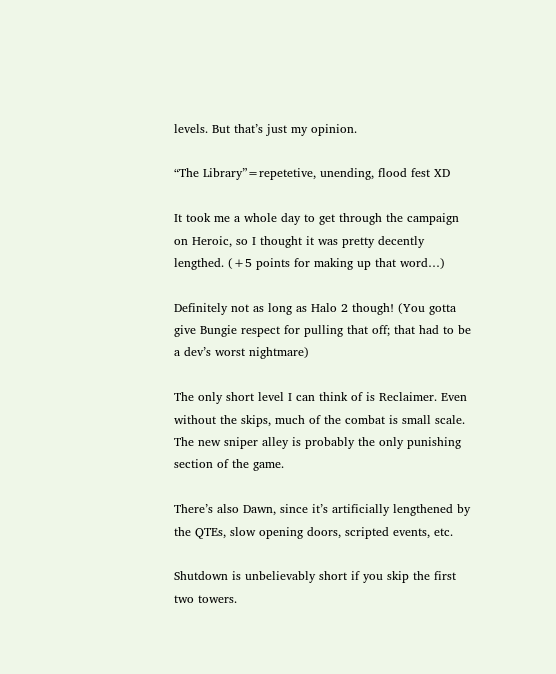levels. But that’s just my opinion.

“The Library”=repetetive, unending, flood fest XD

It took me a whole day to get through the campaign on Heroic, so I thought it was pretty decently lengthed. (+5 points for making up that word…)

Definitely not as long as Halo 2 though! (You gotta give Bungie respect for pulling that off; that had to be a dev’s worst nightmare)

The only short level I can think of is Reclaimer. Even without the skips, much of the combat is small scale. The new sniper alley is probably the only punishing section of the game.

There’s also Dawn, since it’s artificially lengthened by the QTEs, slow opening doors, scripted events, etc.

Shutdown is unbelievably short if you skip the first two towers.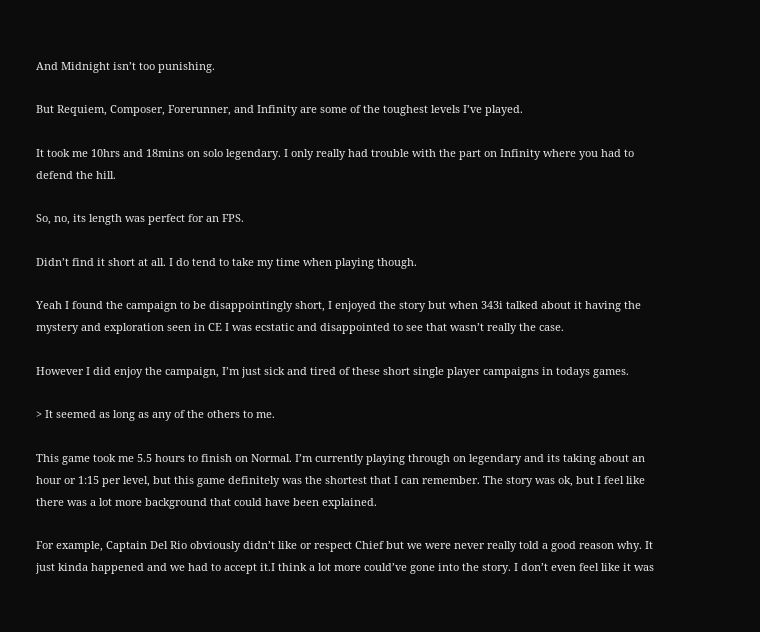And Midnight isn’t too punishing.

But Requiem, Composer, Forerunner, and Infinity are some of the toughest levels I’ve played.

It took me 10hrs and 18mins on solo legendary. I only really had trouble with the part on Infinity where you had to defend the hill.

So, no, its length was perfect for an FPS.

Didn’t find it short at all. I do tend to take my time when playing though.

Yeah I found the campaign to be disappointingly short, I enjoyed the story but when 343i talked about it having the mystery and exploration seen in CE I was ecstatic and disappointed to see that wasn’t really the case.

However I did enjoy the campaign, I’m just sick and tired of these short single player campaigns in todays games.

> It seemed as long as any of the others to me.

This game took me 5.5 hours to finish on Normal. I’m currently playing through on legendary and its taking about an hour or 1:15 per level, but this game definitely was the shortest that I can remember. The story was ok, but I feel like there was a lot more background that could have been explained.

For example, Captain Del Rio obviously didn’t like or respect Chief but we were never really told a good reason why. It just kinda happened and we had to accept it.I think a lot more could’ve gone into the story. I don’t even feel like it was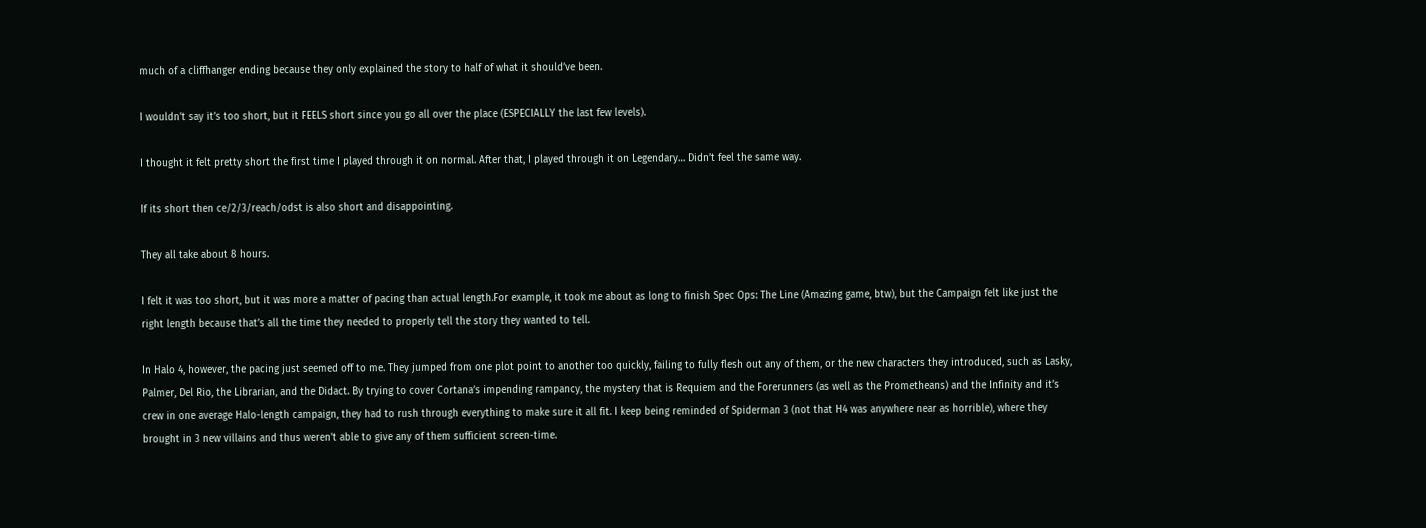much of a cliffhanger ending because they only explained the story to half of what it should’ve been.

I wouldn’t say it’s too short, but it FEELS short since you go all over the place (ESPECIALLY the last few levels).

I thought it felt pretty short the first time I played through it on normal. After that, I played through it on Legendary… Didn’t feel the same way.

If its short then ce/2/3/reach/odst is also short and disappointing.

They all take about 8 hours.

I felt it was too short, but it was more a matter of pacing than actual length.For example, it took me about as long to finish Spec Ops: The Line (Amazing game, btw), but the Campaign felt like just the right length because that’s all the time they needed to properly tell the story they wanted to tell.

In Halo 4, however, the pacing just seemed off to me. They jumped from one plot point to another too quickly, failing to fully flesh out any of them, or the new characters they introduced, such as Lasky, Palmer, Del Rio, the Librarian, and the Didact. By trying to cover Cortana’s impending rampancy, the mystery that is Requiem and the Forerunners (as well as the Prometheans) and the Infinity and it’s crew in one average Halo-length campaign, they had to rush through everything to make sure it all fit. I keep being reminded of Spiderman 3 (not that H4 was anywhere near as horrible), where they brought in 3 new villains and thus weren’t able to give any of them sufficient screen-time.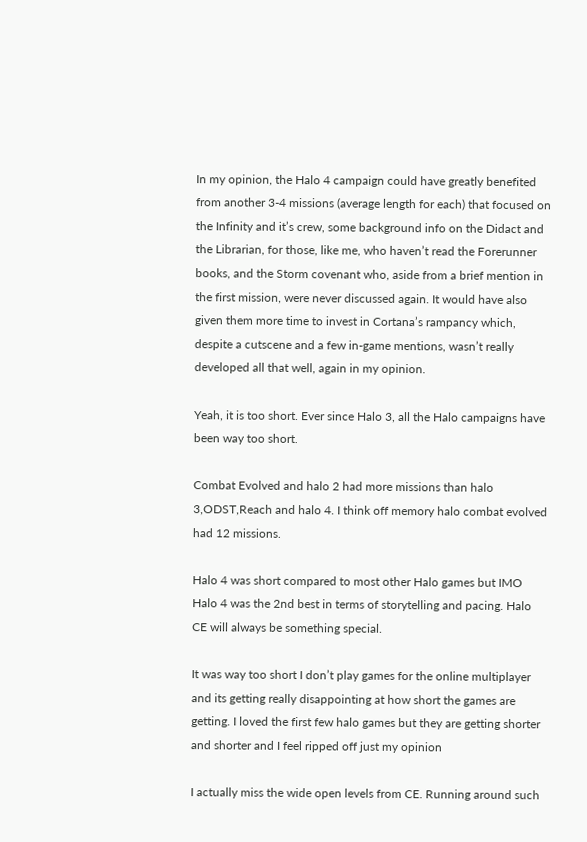In my opinion, the Halo 4 campaign could have greatly benefited from another 3-4 missions (average length for each) that focused on the Infinity and it’s crew, some background info on the Didact and the Librarian, for those, like me, who haven’t read the Forerunner books, and the Storm covenant who, aside from a brief mention in the first mission, were never discussed again. It would have also given them more time to invest in Cortana’s rampancy which, despite a cutscene and a few in-game mentions, wasn’t really developed all that well, again in my opinion.

Yeah, it is too short. Ever since Halo 3, all the Halo campaigns have been way too short.

Combat Evolved and halo 2 had more missions than halo 3,ODST,Reach and halo 4. I think off memory halo combat evolved had 12 missions.

Halo 4 was short compared to most other Halo games but IMO Halo 4 was the 2nd best in terms of storytelling and pacing. Halo CE will always be something special.

It was way too short I don’t play games for the online multiplayer and its getting really disappointing at how short the games are getting. I loved the first few halo games but they are getting shorter and shorter and I feel ripped off just my opinion

I actually miss the wide open levels from CE. Running around such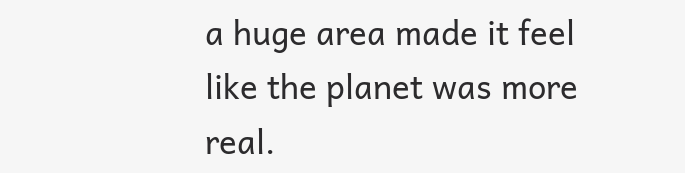a huge area made it feel like the planet was more real.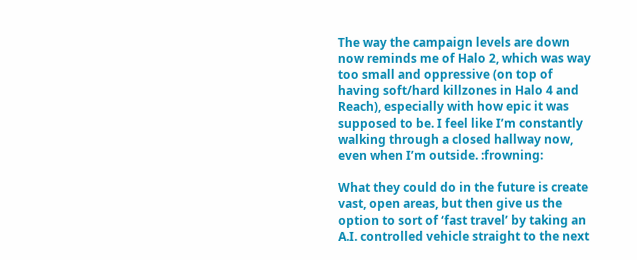The way the campaign levels are down now reminds me of Halo 2, which was way too small and oppressive (on top of having soft/hard killzones in Halo 4 and Reach), especially with how epic it was supposed to be. I feel like I’m constantly walking through a closed hallway now, even when I’m outside. :frowning:

What they could do in the future is create vast, open areas, but then give us the option to sort of ‘fast travel’ by taking an A.I. controlled vehicle straight to the next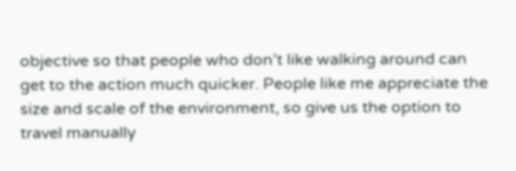objective so that people who don’t like walking around can get to the action much quicker. People like me appreciate the size and scale of the environment, so give us the option to travel manually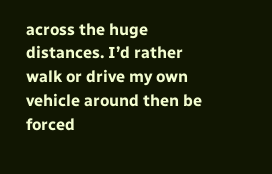across the huge distances. I’d rather walk or drive my own vehicle around then be forced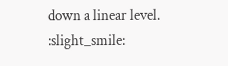down a linear level. :slight_smile: